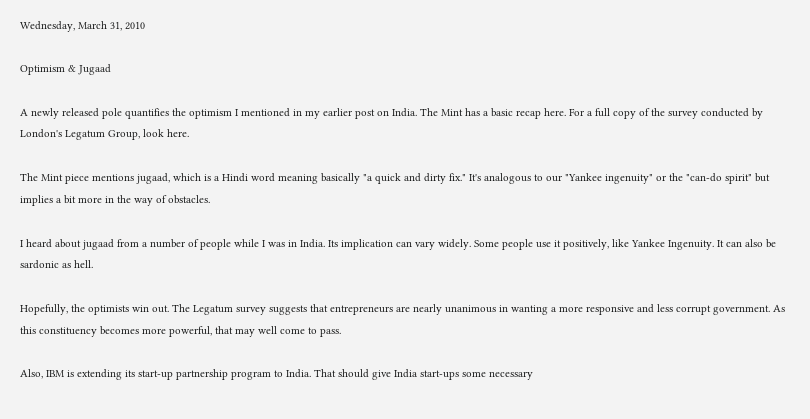Wednesday, March 31, 2010

Optimism & Jugaad

A newly released pole quantifies the optimism I mentioned in my earlier post on India. The Mint has a basic recap here. For a full copy of the survey conducted by London's Legatum Group, look here.

The Mint piece mentions jugaad, which is a Hindi word meaning basically "a quick and dirty fix." It's analogous to our "Yankee ingenuity" or the "can-do spirit" but implies a bit more in the way of obstacles.

I heard about jugaad from a number of people while I was in India. Its implication can vary widely. Some people use it positively, like Yankee Ingenuity. It can also be sardonic as hell.

Hopefully, the optimists win out. The Legatum survey suggests that entrepreneurs are nearly unanimous in wanting a more responsive and less corrupt government. As this constituency becomes more powerful, that may well come to pass.

Also, IBM is extending its start-up partnership program to India. That should give India start-ups some necessary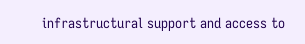infrastructural support and access to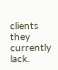clients they currently lack.